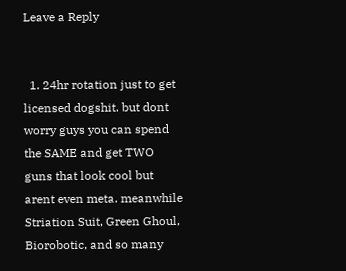Leave a Reply


  1. 24hr rotation just to get licensed dogshit. but dont worry guys you can spend the SAME and get TWO guns that look cool but arent even meta. meanwhile Striation Suit, Green Ghoul, Biorobotic, and so many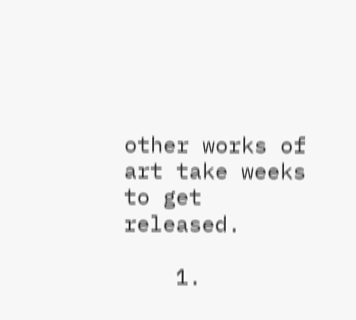other works of art take weeks to get released.

    1.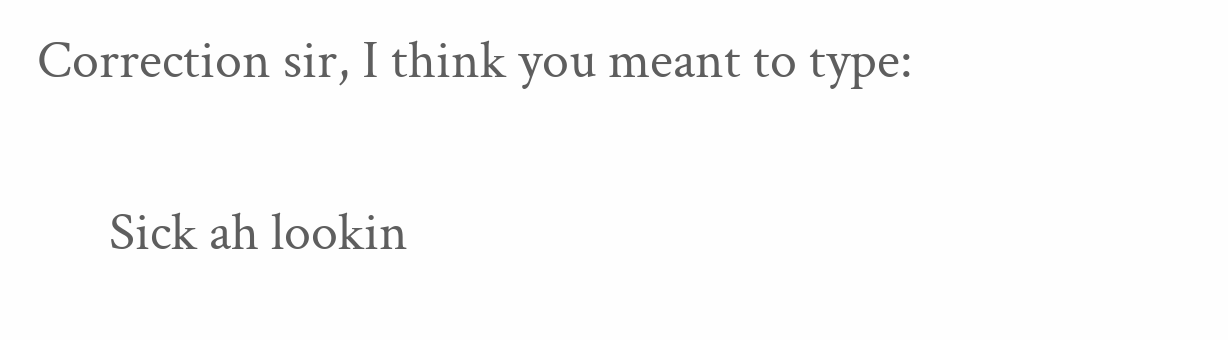Correction sir, I think you meant to type:

      Sick ah lookin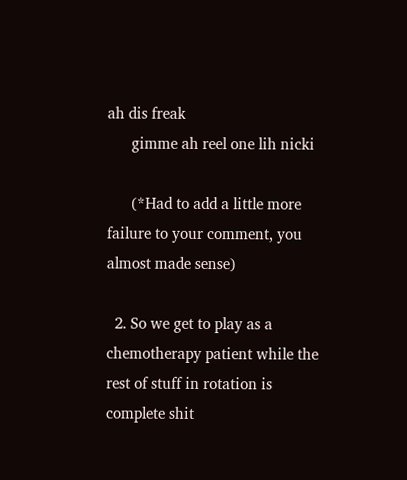ah dis freak
      gimme ah reel one lih nicki

      (*Had to add a little more failure to your comment, you almost made sense)

  2. So we get to play as a chemotherapy patient while the rest of stuff in rotation is complete shit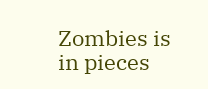Zombies is in pieces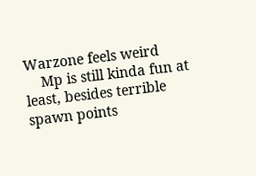Warzone feels weird
    Mp is still kinda fun at least, besides terrible spawn points